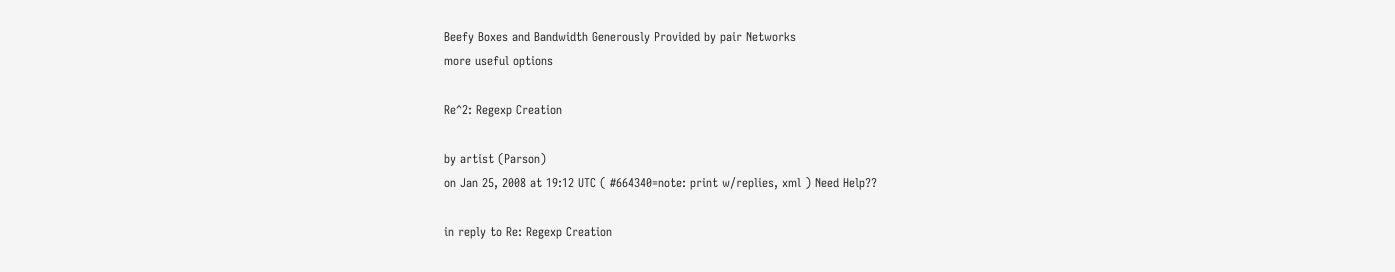Beefy Boxes and Bandwidth Generously Provided by pair Networks
more useful options

Re^2: Regexp Creation

by artist (Parson)
on Jan 25, 2008 at 19:12 UTC ( #664340=note: print w/replies, xml ) Need Help??

in reply to Re: Regexp Creation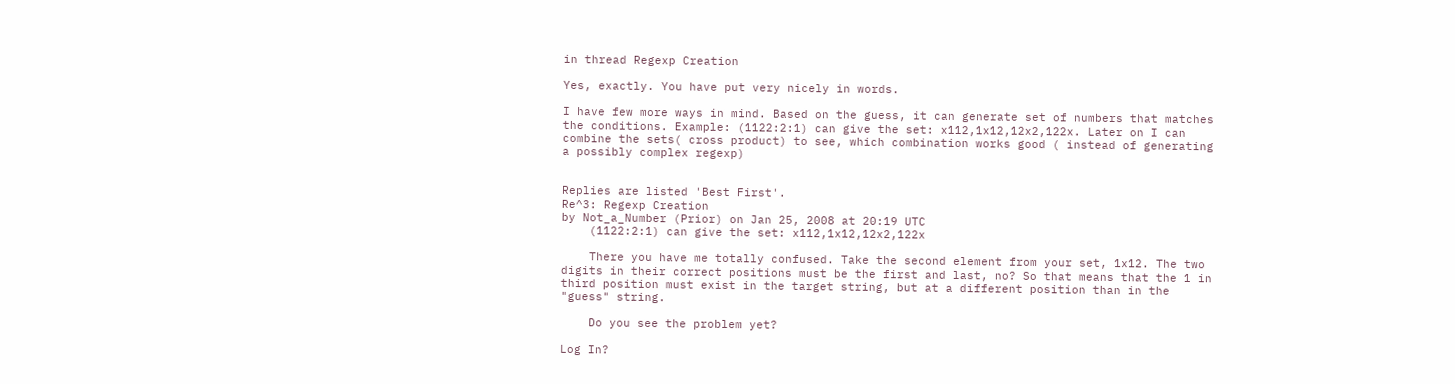in thread Regexp Creation

Yes, exactly. You have put very nicely in words.

I have few more ways in mind. Based on the guess, it can generate set of numbers that matches the conditions. Example: (1122:2:1) can give the set: x112,1x12,12x2,122x. Later on I can combine the sets( cross product) to see, which combination works good ( instead of generating a possibly complex regexp)


Replies are listed 'Best First'.
Re^3: Regexp Creation
by Not_a_Number (Prior) on Jan 25, 2008 at 20:19 UTC
    (1122:2:1) can give the set: x112,1x12,12x2,122x

    There you have me totally confused. Take the second element from your set, 1x12. The two digits in their correct positions must be the first and last, no? So that means that the 1 in third position must exist in the target string, but at a different position than in the "guess" string.

    Do you see the problem yet?

Log In?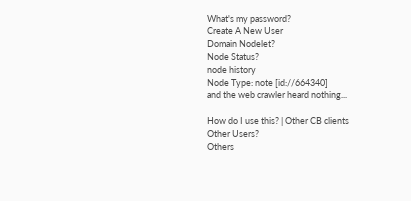What's my password?
Create A New User
Domain Nodelet?
Node Status?
node history
Node Type: note [id://664340]
and the web crawler heard nothing...

How do I use this? | Other CB clients
Other Users?
Others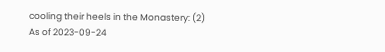cooling their heels in the Monastery: (2)
As of 2023-09-24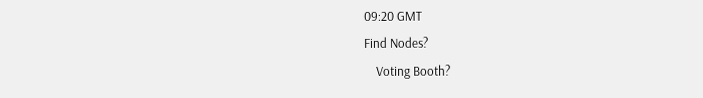09:20 GMT
Find Nodes?
    Voting Booth?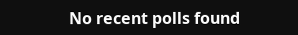No recent polls found